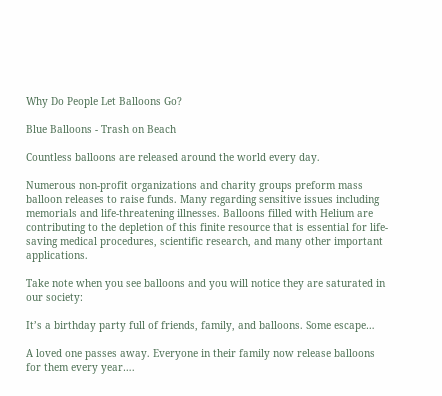Why Do People Let Balloons Go?

Blue Balloons - Trash on Beach

Countless balloons are released around the world every day.

Numerous non-profit organizations and charity groups preform mass balloon releases to raise funds. Many regarding sensitive issues including memorials and life-threatening illnesses. Balloons filled with Helium are contributing to the depletion of this finite resource that is essential for life-saving medical procedures, scientific research, and many other important applications.

Take note when you see balloons and you will notice they are saturated in our society:

It’s a birthday party full of friends, family, and balloons. Some escape…

A loved one passes away. Everyone in their family now release balloons for them every year….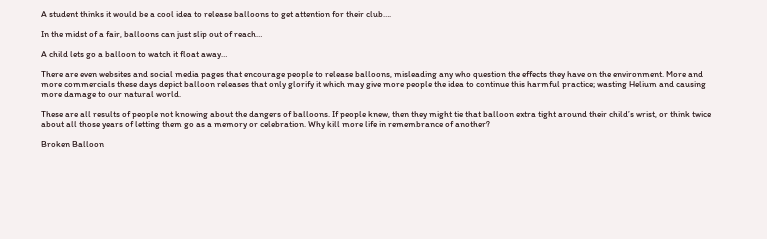A student thinks it would be a cool idea to release balloons to get attention for their club….

In the midst of a fair, balloons can just slip out of reach…

A child lets go a balloon to watch it float away…

There are even websites and social media pages that encourage people to release balloons, misleading any who question the effects they have on the environment. More and more commercials these days depict balloon releases that only glorify it which may give more people the idea to continue this harmful practice; wasting Helium and causing more damage to our natural world.

These are all results of people not knowing about the dangers of balloons. If people knew, then they might tie that balloon extra tight around their child’s wrist, or think twice about all those years of letting them go as a memory or celebration. Why kill more life in remembrance of another?

Broken Balloon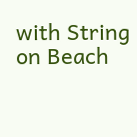with String on Beach